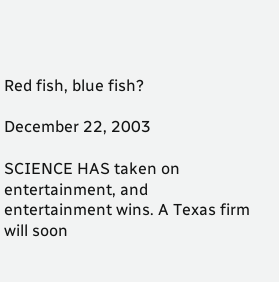Red fish, blue fish?

December 22, 2003

SCIENCE HAS taken on entertainment, and entertainment wins. A Texas firm will soon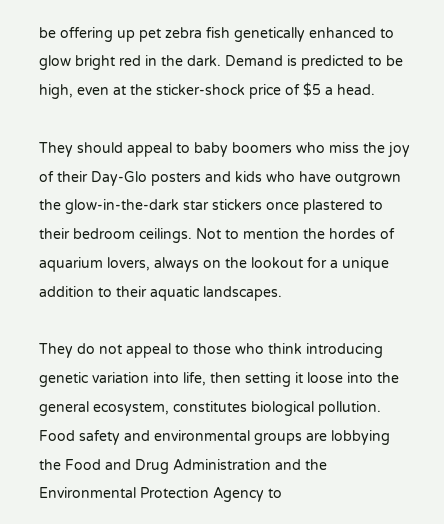be offering up pet zebra fish genetically enhanced to glow bright red in the dark. Demand is predicted to be high, even at the sticker-shock price of $5 a head.

They should appeal to baby boomers who miss the joy of their Day-Glo posters and kids who have outgrown the glow-in-the-dark star stickers once plastered to their bedroom ceilings. Not to mention the hordes of aquarium lovers, always on the lookout for a unique addition to their aquatic landscapes.

They do not appeal to those who think introducing genetic variation into life, then setting it loose into the general ecosystem, constitutes biological pollution. Food safety and environmental groups are lobbying the Food and Drug Administration and the Environmental Protection Agency to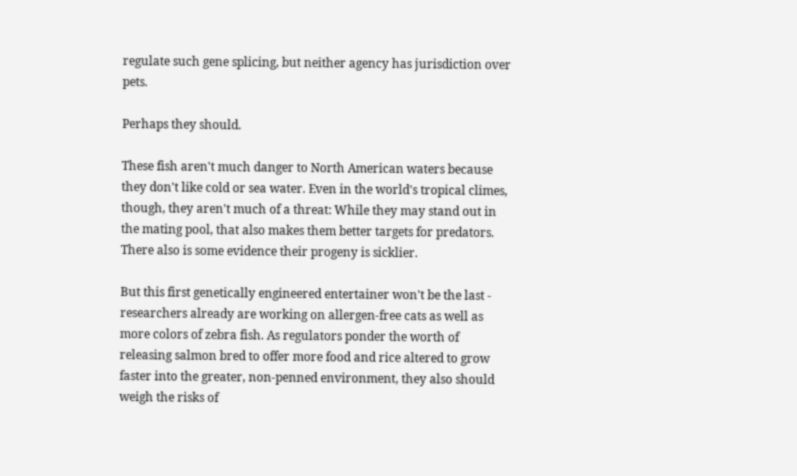regulate such gene splicing, but neither agency has jurisdiction over pets.

Perhaps they should.

These fish aren't much danger to North American waters because they don't like cold or sea water. Even in the world's tropical climes, though, they aren't much of a threat: While they may stand out in the mating pool, that also makes them better targets for predators. There also is some evidence their progeny is sicklier.

But this first genetically engineered entertainer won't be the last - researchers already are working on allergen-free cats as well as more colors of zebra fish. As regulators ponder the worth of releasing salmon bred to offer more food and rice altered to grow faster into the greater, non-penned environment, they also should weigh the risks of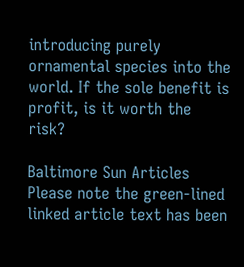introducing purely ornamental species into the world. If the sole benefit is profit, is it worth the risk?

Baltimore Sun Articles
Please note the green-lined linked article text has been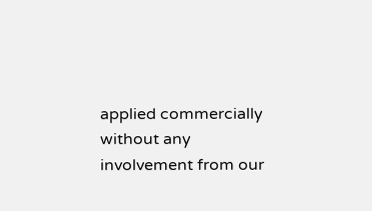applied commercially without any involvement from our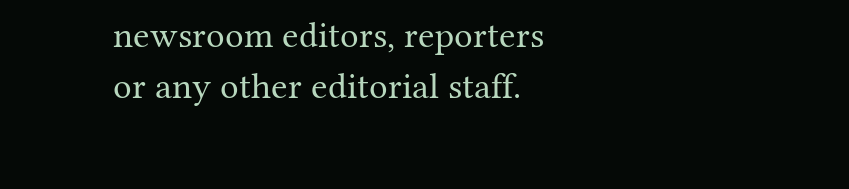newsroom editors, reporters or any other editorial staff.